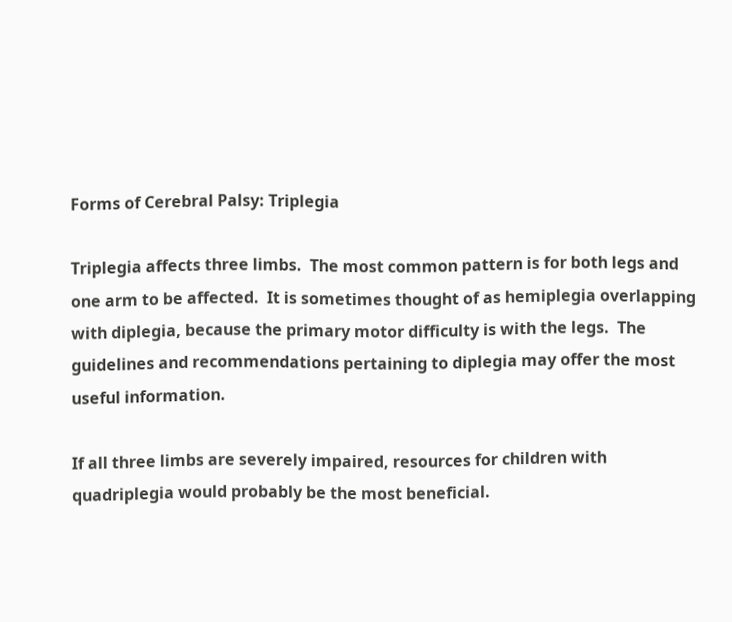Forms of Cerebral Palsy: Triplegia

Triplegia affects three limbs.  The most common pattern is for both legs and one arm to be affected.  It is sometimes thought of as hemiplegia overlapping with diplegia, because the primary motor difficulty is with the legs.  The guidelines and recommendations pertaining to diplegia may offer the most useful information.

If all three limbs are severely impaired, resources for children with quadriplegia would probably be the most beneficial.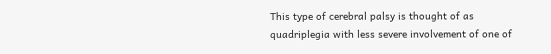This type of cerebral palsy is thought of as quadriplegia with less severe involvement of one of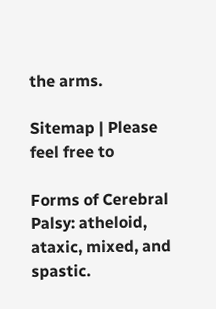the arms.

Sitemap | Please feel free to

Forms of Cerebral Palsy: atheloid, ataxic, mixed, and spastic.